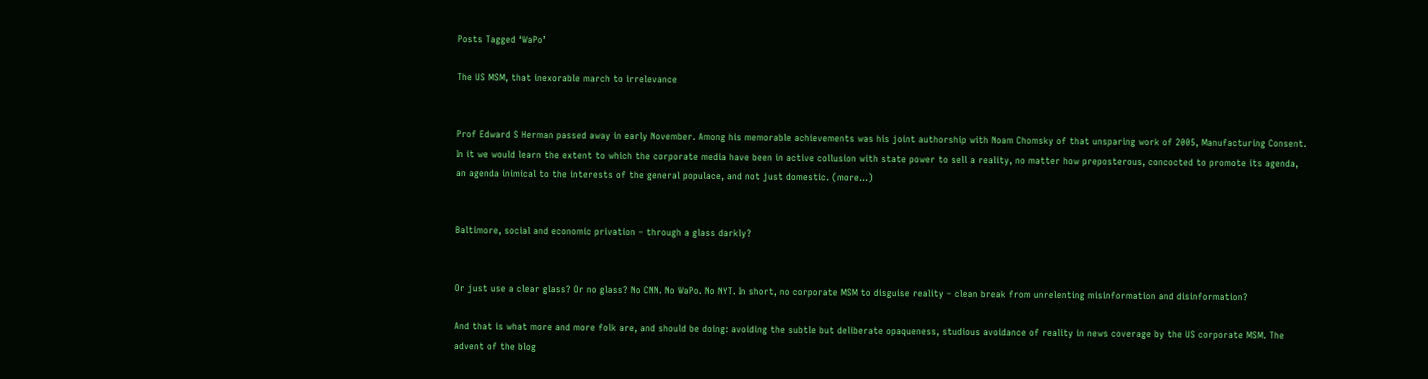Posts Tagged ‘WaPo’

The US MSM, that inexorable march to irrelevance


Prof Edward S Herman passed away in early November. Among his memorable achievements was his joint authorship with Noam Chomsky of that unsparing work of 2005, Manufacturing Consent. In it we would learn the extent to which the corporate media have been in active collusion with state power to sell a reality, no matter how preposterous, concocted to promote its agenda, an agenda inimical to the interests of the general populace, and not just domestic. (more…)


Baltimore, social and economic privation – through a glass darkly?


Or just use a clear glass? Or no glass? No CNN. No WaPo. No NYT. In short, no corporate MSM to disguise reality – clean break from unrelenting misinformation and disinformation?

And that is what more and more folk are, and should be doing: avoiding the subtle but deliberate opaqueness, studious avoidance of reality in news coverage by the US corporate MSM. The advent of the blog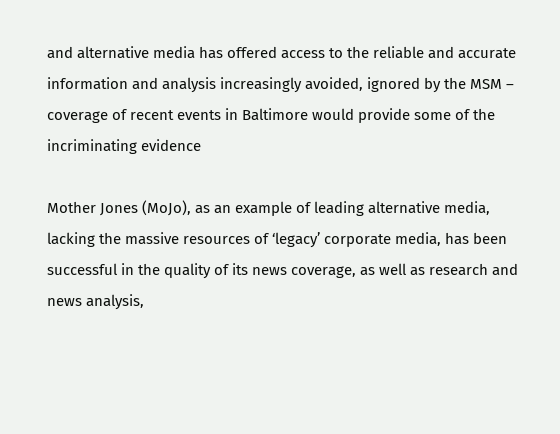and alternative media has offered access to the reliable and accurate information and analysis increasingly avoided, ignored by the MSM – coverage of recent events in Baltimore would provide some of the incriminating evidence

Mother Jones (MoJo), as an example of leading alternative media, lacking the massive resources of ‘legacy’ corporate media, has been successful in the quality of its news coverage, as well as research and news analysis,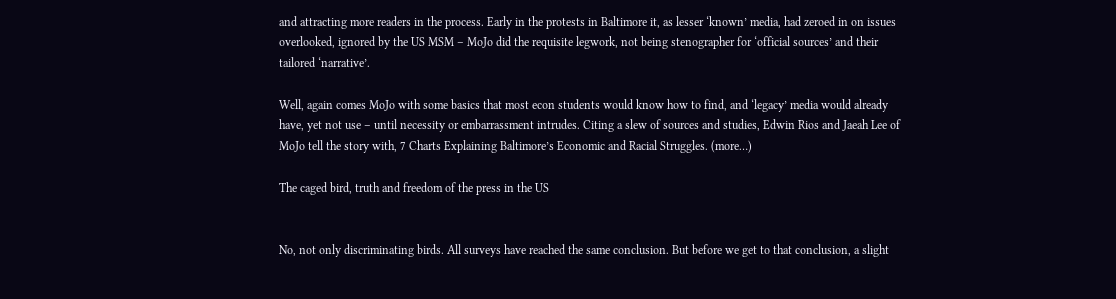and attracting more readers in the process. Early in the protests in Baltimore it, as lesser ‘known’ media, had zeroed in on issues overlooked, ignored by the US MSM – MoJo did the requisite legwork, not being stenographer for ‘official sources’ and their tailored ‘narrative’.

Well, again comes MoJo with some basics that most econ students would know how to find, and ‘legacy’ media would already have, yet not use – until necessity or embarrassment intrudes. Citing a slew of sources and studies, Edwin Rios and Jaeah Lee of MoJo tell the story with, 7 Charts Explaining Baltimore’s Economic and Racial Struggles. (more…)

The caged bird, truth and freedom of the press in the US


No, not only discriminating birds. All surveys have reached the same conclusion. But before we get to that conclusion, a slight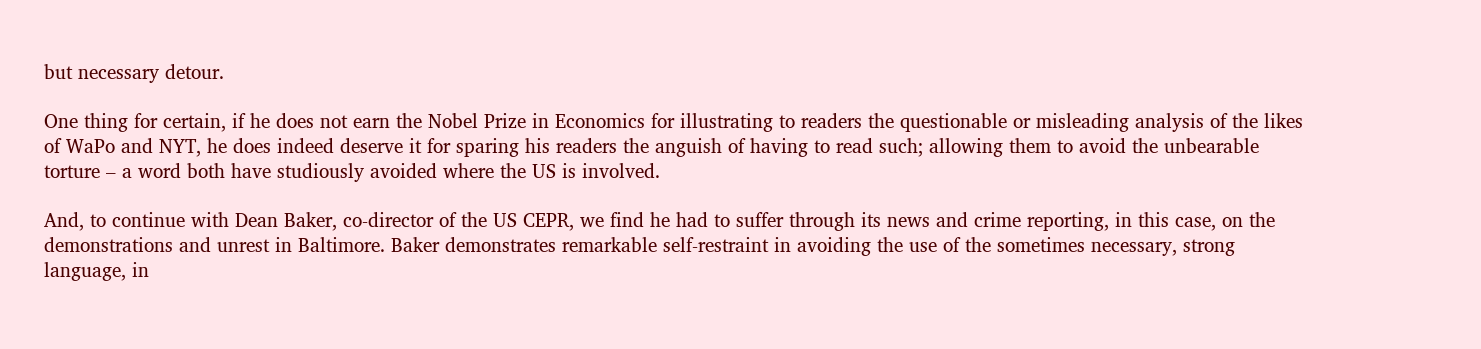but necessary detour.

One thing for certain, if he does not earn the Nobel Prize in Economics for illustrating to readers the questionable or misleading analysis of the likes of WaPo and NYT, he does indeed deserve it for sparing his readers the anguish of having to read such; allowing them to avoid the unbearable torture – a word both have studiously avoided where the US is involved.

And, to continue with Dean Baker, co-director of the US CEPR, we find he had to suffer through its news and crime reporting, in this case, on the demonstrations and unrest in Baltimore. Baker demonstrates remarkable self-restraint in avoiding the use of the sometimes necessary, strong language, in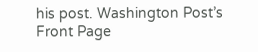his post. Washington Post’s Front Page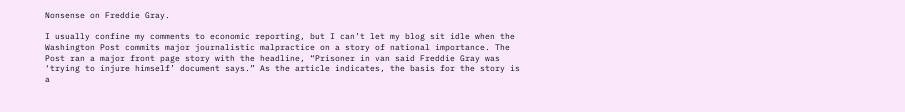Nonsense on Freddie Gray.

I usually confine my comments to economic reporting, but I can’t let my blog sit idle when the Washington Post commits major journalistic malpractice on a story of national importance. The Post ran a major front page story with the headline, “Prisoner in van said Freddie Gray was ‘trying to injure himself’ document says.” As the article indicates, the basis for the story is a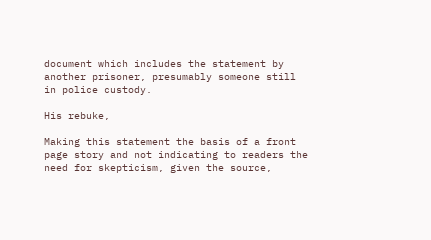document which includes the statement by another prisoner, presumably someone still in police custody.

His rebuke,

Making this statement the basis of a front page story and not indicating to readers the need for skepticism, given the source,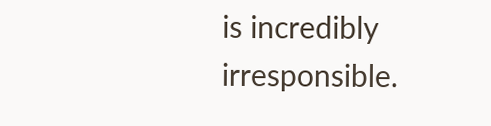is incredibly irresponsible.